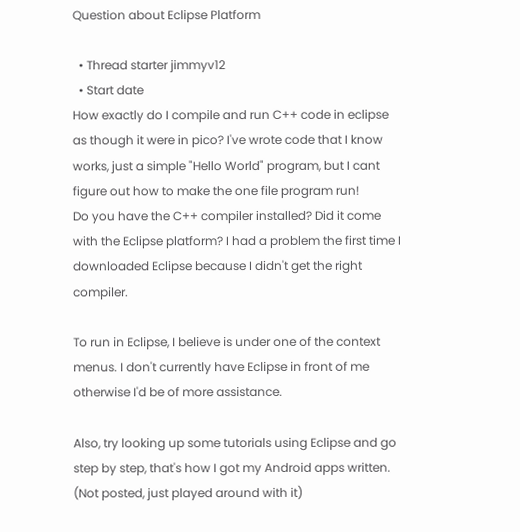Question about Eclipse Platform

  • Thread starter jimmyv12
  • Start date
How exactly do I compile and run C++ code in eclipse as though it were in pico? I've wrote code that I know works, just a simple "Hello World" program, but I cant figure out how to make the one file program run!
Do you have the C++ compiler installed? Did it come with the Eclipse platform? I had a problem the first time I downloaded Eclipse because I didn't get the right compiler.

To run in Eclipse, I believe is under one of the context menus. I don't currently have Eclipse in front of me otherwise I'd be of more assistance.

Also, try looking up some tutorials using Eclipse and go step by step, that's how I got my Android apps written. (Not posted, just played around with it)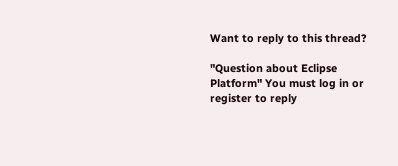Want to reply to this thread?

"Question about Eclipse Platform" You must log in or register to reply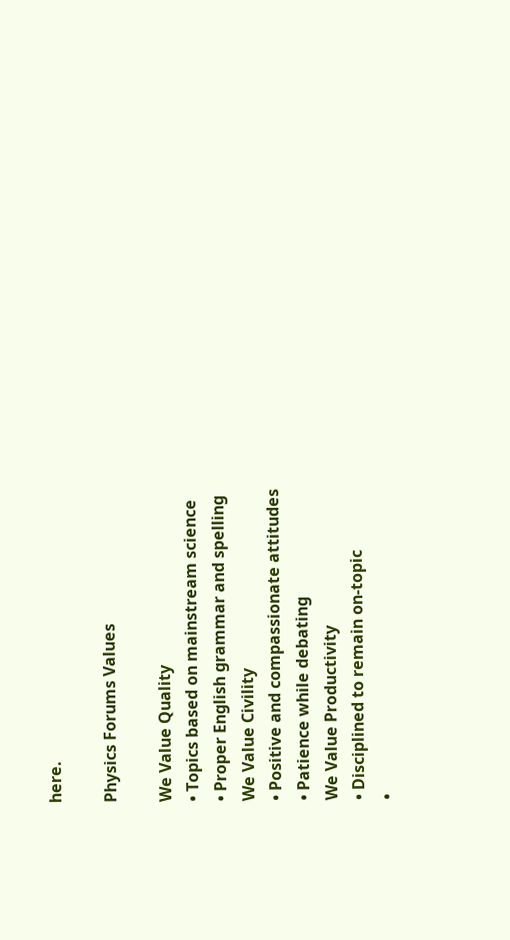here.

Physics Forums Values

We Value Quality
• Topics based on mainstream science
• Proper English grammar and spelling
We Value Civility
• Positive and compassionate attitudes
• Patience while debating
We Value Productivity
• Disciplined to remain on-topic
•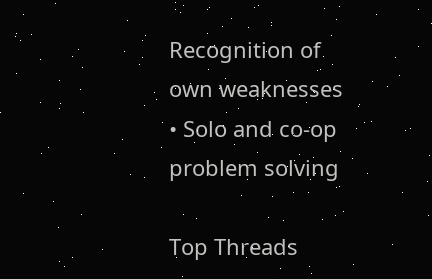Recognition of own weaknesses
• Solo and co-op problem solving

Top Threads